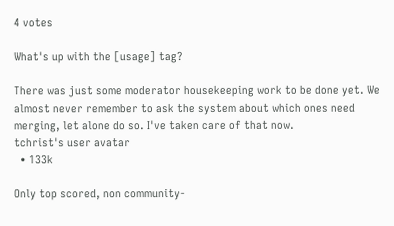4 votes

What's up with the [usage] tag?

There was just some moderator housekeeping work to be done yet. We almost never remember to ask the system about which ones need merging, let alone do so. I've taken care of that now.
tchrist's user avatar
  • 133k

Only top scored, non community-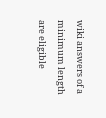wiki answers of a minimum length are eligible